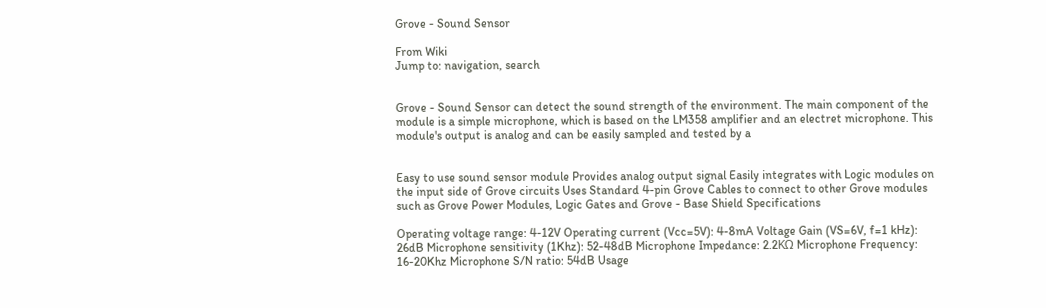Grove - Sound Sensor

From Wiki
Jump to: navigation, search


Grove - Sound Sensor can detect the sound strength of the environment. The main component of the module is a simple microphone, which is based on the LM358 amplifier and an electret microphone. This module's output is analog and can be easily sampled and tested by a


Easy to use sound sensor module Provides analog output signal Easily integrates with Logic modules on the input side of Grove circuits Uses Standard 4-pin Grove Cables to connect to other Grove modules such as Grove Power Modules, Logic Gates and Grove - Base Shield Specifications

Operating voltage range: 4-12V Operating current (Vcc=5V): 4-8mA Voltage Gain (VS=6V, f=1 kHz): 26dB Microphone sensitivity (1Khz): 52-48dB Microphone Impedance: 2.2KΩ Microphone Frequency: 16-20Khz Microphone S/N ratio: 54dB Usage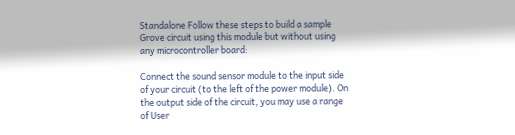Standalone Follow these steps to build a sample Grove circuit using this module but without using any microcontroller board:

Connect the sound sensor module to the input side of your circuit (to the left of the power module). On the output side of the circuit, you may use a range of User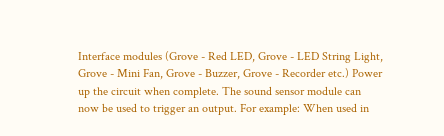Interface modules (Grove - Red LED, Grove - LED String Light, Grove - Mini Fan, Grove - Buzzer, Grove - Recorder etc.) Power up the circuit when complete. The sound sensor module can now be used to trigger an output. For example: When used in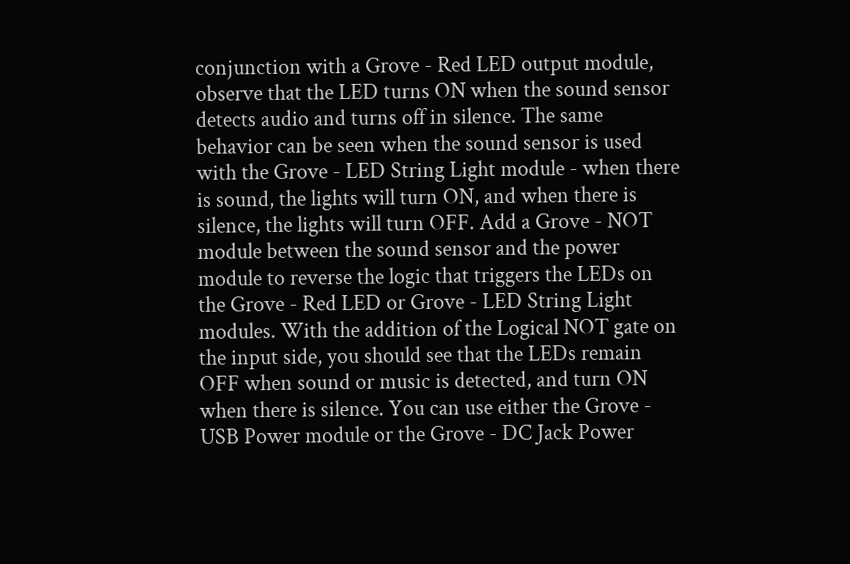conjunction with a Grove - Red LED output module, observe that the LED turns ON when the sound sensor detects audio and turns off in silence. The same behavior can be seen when the sound sensor is used with the Grove - LED String Light module - when there is sound, the lights will turn ON, and when there is silence, the lights will turn OFF. Add a Grove - NOT module between the sound sensor and the power module to reverse the logic that triggers the LEDs on the Grove - Red LED or Grove - LED String Light modules. With the addition of the Logical NOT gate on the input side, you should see that the LEDs remain OFF when sound or music is detected, and turn ON when there is silence. You can use either the Grove - USB Power module or the Grove - DC Jack Power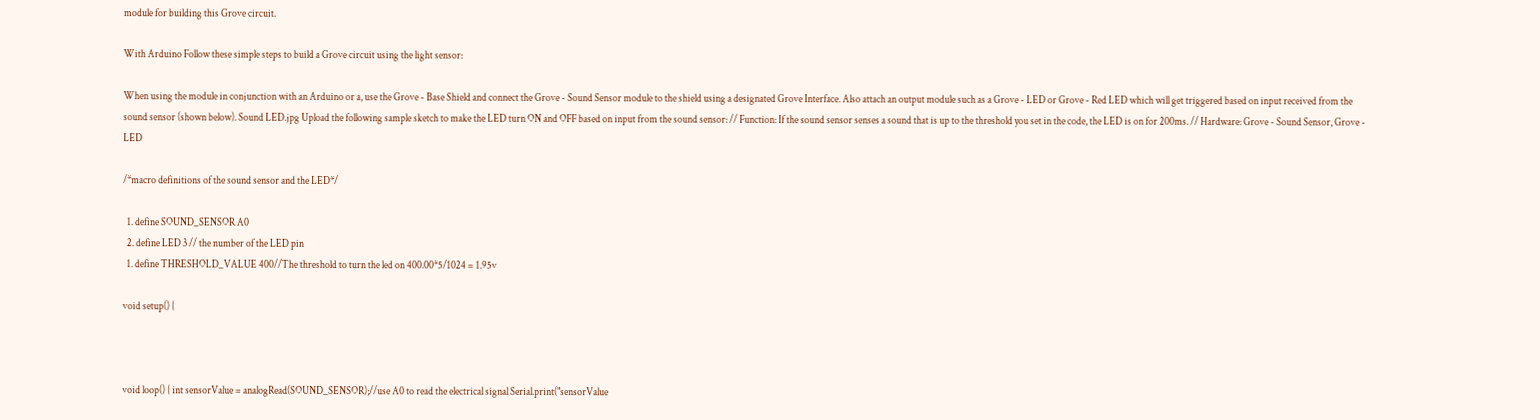module for building this Grove circuit.

With Arduino Follow these simple steps to build a Grove circuit using the light sensor:

When using the module in conjunction with an Arduino or a, use the Grove - Base Shield and connect the Grove - Sound Sensor module to the shield using a designated Grove Interface. Also attach an output module such as a Grove - LED or Grove - Red LED which will get triggered based on input received from the sound sensor (shown below). Sound LED.jpg Upload the following sample sketch to make the LED turn ON and OFF based on input from the sound sensor: // Function: If the sound sensor senses a sound that is up to the threshold you set in the code, the LED is on for 200ms. // Hardware: Grove - Sound Sensor, Grove - LED

/*macro definitions of the sound sensor and the LED*/

  1. define SOUND_SENSOR A0
  2. define LED 3 // the number of the LED pin
  1. define THRESHOLD_VALUE 400//The threshold to turn the led on 400.00*5/1024 = 1.95v

void setup() {



void loop() { int sensorValue = analogRead(SOUND_SENSOR);//use A0 to read the electrical signal Serial.print("sensorValue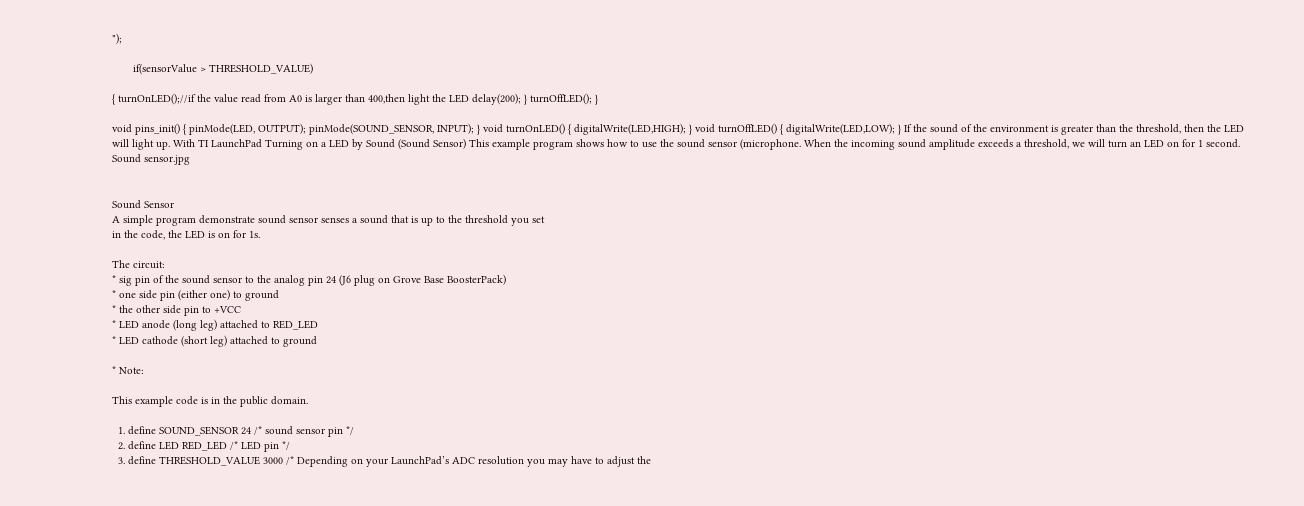");

       if(sensorValue > THRESHOLD_VALUE)

{ turnOnLED();//if the value read from A0 is larger than 400,then light the LED delay(200); } turnOffLED(); }

void pins_init() { pinMode(LED, OUTPUT); pinMode(SOUND_SENSOR, INPUT); } void turnOnLED() { digitalWrite(LED,HIGH); } void turnOffLED() { digitalWrite(LED,LOW); } If the sound of the environment is greater than the threshold, then the LED will light up. With TI LaunchPad Turning on a LED by Sound (Sound Sensor) This example program shows how to use the sound sensor (microphone. When the incoming sound amplitude exceeds a threshold, we will turn an LED on for 1 second. Sound sensor.jpg


Sound Sensor
A simple program demonstrate sound sensor senses a sound that is up to the threshold you set
in the code, the LED is on for 1s.

The circuit:
* sig pin of the sound sensor to the analog pin 24 (J6 plug on Grove Base BoosterPack)
* one side pin (either one) to ground
* the other side pin to +VCC
* LED anode (long leg) attached to RED_LED
* LED cathode (short leg) attached to ground

* Note:

This example code is in the public domain.

  1. define SOUND_SENSOR 24 /* sound sensor pin */
  2. define LED RED_LED /* LED pin */
  3. define THRESHOLD_VALUE 3000 /* Depending on your LaunchPad’s ADC resolution you may have to adjust the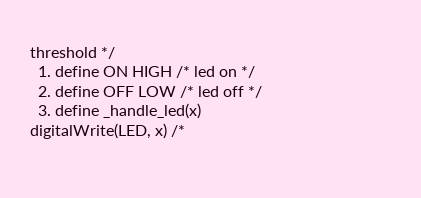threshold */
  1. define ON HIGH /* led on */
  2. define OFF LOW /* led off */
  3. define _handle_led(x) digitalWrite(LED, x) /*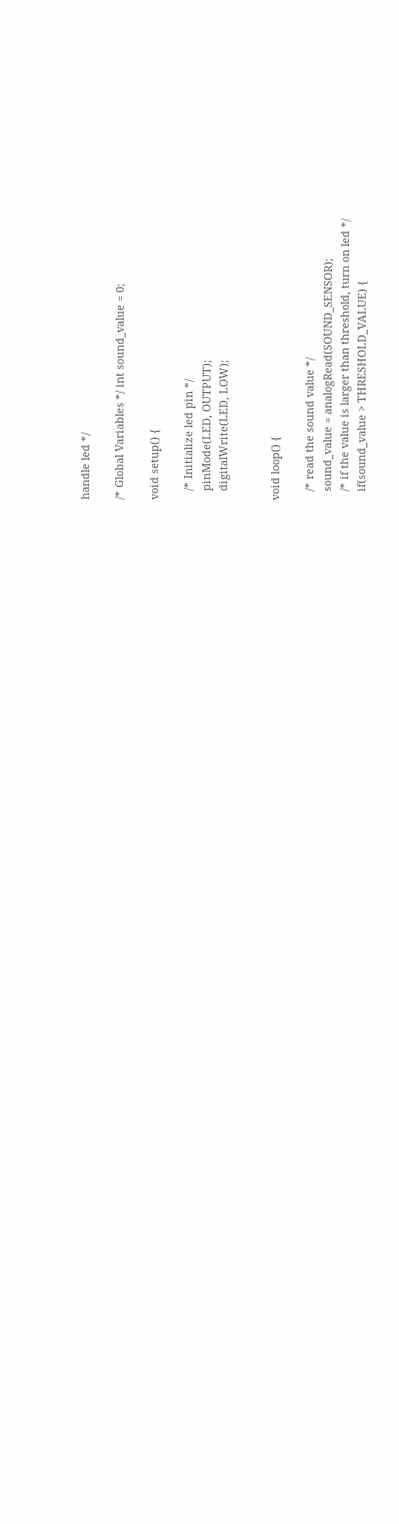handle led */

/* Global Variables */ int sound_value = 0;

void setup() {

   /* Initialize led pin */
   pinMode(LED, OUTPUT);
   digitalWrite(LED, LOW);


void loop() {

   /* read the sound value */
   sound_value = analogRead(SOUND_SENSOR);
   /* if the value is larger than threshold, turn on led */
   if(sound_value > THRESHOLD_VALUE) {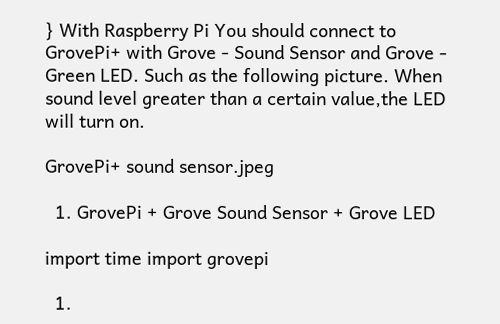} With Raspberry Pi You should connect to GrovePi+ with Grove - Sound Sensor and Grove - Green LED. Such as the following picture. When sound level greater than a certain value,the LED will turn on.

GrovePi+ sound sensor.jpeg

  1. GrovePi + Grove Sound Sensor + Grove LED

import time import grovepi

  1.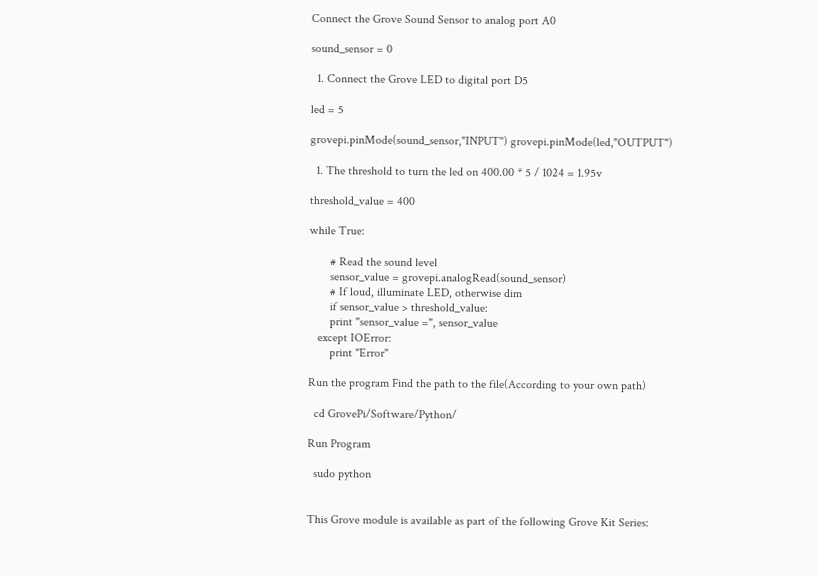Connect the Grove Sound Sensor to analog port A0

sound_sensor = 0

  1. Connect the Grove LED to digital port D5

led = 5

grovepi.pinMode(sound_sensor,"INPUT") grovepi.pinMode(led,"OUTPUT")

  1. The threshold to turn the led on 400.00 * 5 / 1024 = 1.95v

threshold_value = 400

while True:

       # Read the sound level
       sensor_value = grovepi.analogRead(sound_sensor)
       # If loud, illuminate LED, otherwise dim
       if sensor_value > threshold_value:
       print "sensor_value =", sensor_value
   except IOError:
       print "Error"

Run the program Find the path to the file(According to your own path)

  cd GrovePi/Software/Python/

Run Program

  sudo python


This Grove module is available as part of the following Grove Kit Series: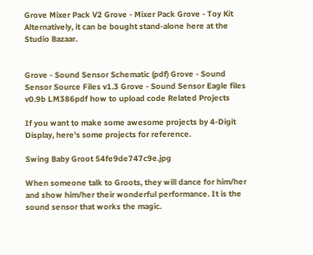Grove Mixer Pack V2 Grove - Mixer Pack Grove - Toy Kit Alternatively, it can be bought stand-alone here at the Studio Bazaar.


Grove - Sound Sensor Schematic (pdf) Grove - Sound Sensor Source Files v1.3 Grove - Sound Sensor Eagle files v0.9b LM386pdf how to upload code Related Projects

If you want to make some awesome projects by 4-Digit Display, here's some projects for reference.

Swing Baby Groot 54fe9de747c9e.jpg

When someone talk to Groots, they will dance for him/her and show him/her their wonderful performance. It is the sound sensor that works the magic.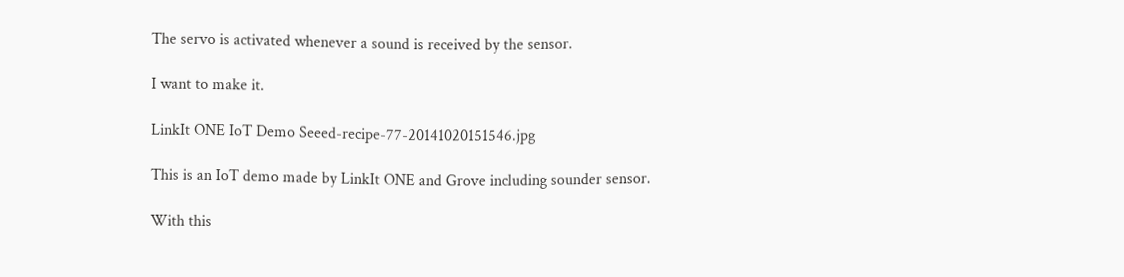The servo is activated whenever a sound is received by the sensor.

I want to make it.

LinkIt ONE IoT Demo Seeed-recipe-77-20141020151546.jpg

This is an IoT demo made by LinkIt ONE and Grove including sounder sensor.

With this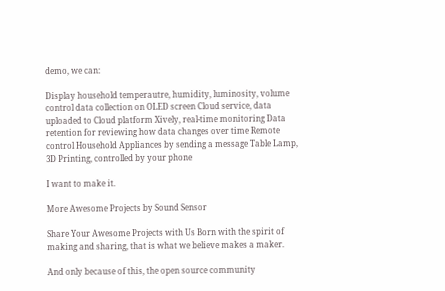demo, we can:

Display household temperautre, humidity, luminosity, volume control data collection on OLED screen Cloud service, data uploaded to Cloud platform Xively, real-time monitoring Data retention for reviewing how data changes over time Remote control Household Appliances by sending a message Table Lamp, 3D Printing, controlled by your phone

I want to make it.

More Awesome Projects by Sound Sensor

Share Your Awesome Projects with Us Born with the spirit of making and sharing, that is what we believe makes a maker.

And only because of this, the open source community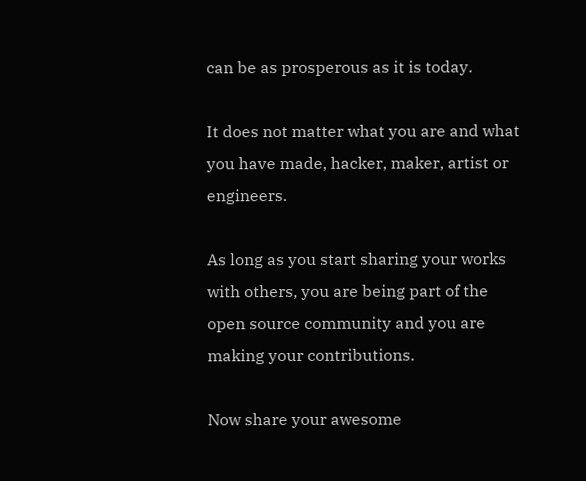can be as prosperous as it is today.

It does not matter what you are and what you have made, hacker, maker, artist or engineers.

As long as you start sharing your works with others, you are being part of the open source community and you are making your contributions.

Now share your awesome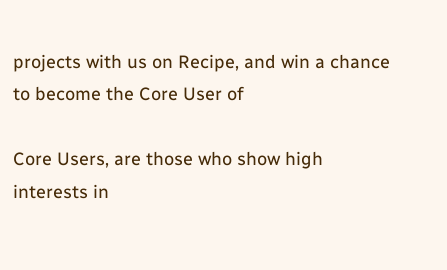projects with us on Recipe, and win a chance to become the Core User of

Core Users, are those who show high interests in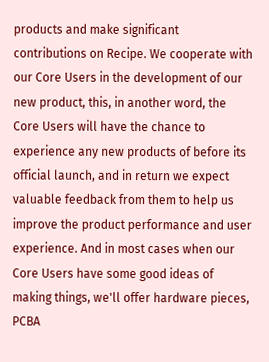products and make significant contributions on Recipe. We cooperate with our Core Users in the development of our new product, this, in another word, the Core Users will have the chance to experience any new products of before its official launch, and in return we expect valuable feedback from them to help us improve the product performance and user experience. And in most cases when our Core Users have some good ideas of making things, we'll offer hardware pieces, PCBA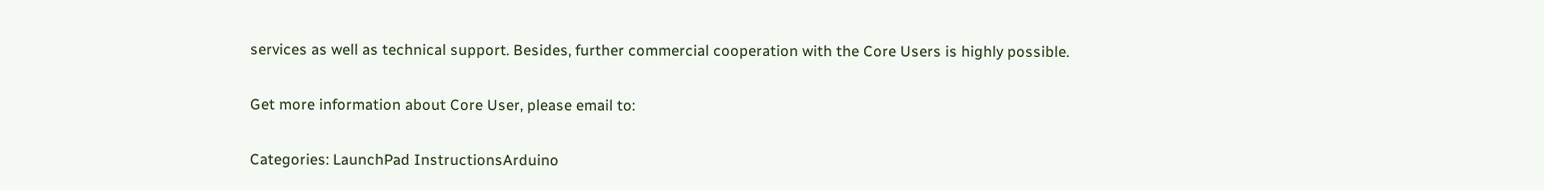services as well as technical support. Besides, further commercial cooperation with the Core Users is highly possible.

Get more information about Core User, please email to:

Categories: LaunchPad InstructionsArduino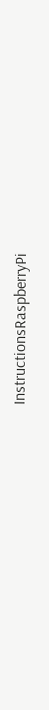InstructionsRaspberryPi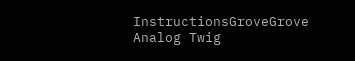InstructionsGroveGrove Analog Twig